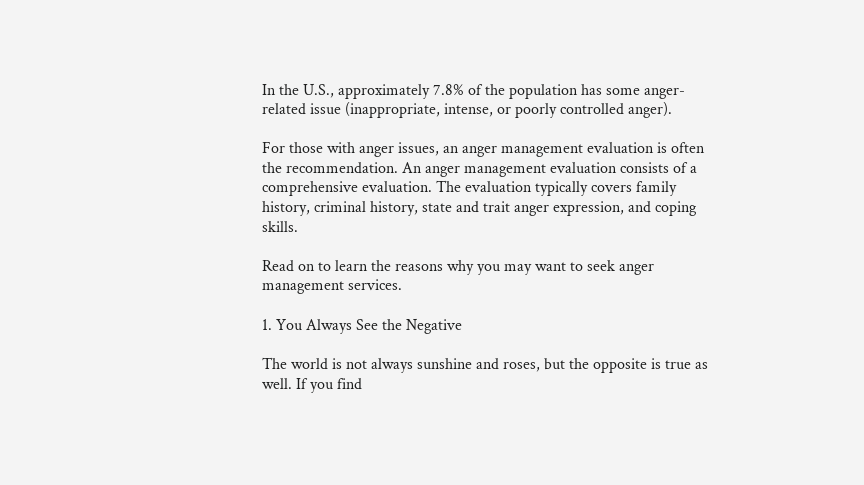In the U.S., approximately 7.8% of the population has some anger-related issue (inappropriate, intense, or poorly controlled anger).

For those with anger issues, an anger management evaluation is often the recommendation. An anger management evaluation consists of a comprehensive evaluation. The evaluation typically covers family history, criminal history, state and trait anger expression, and coping skills.

Read on to learn the reasons why you may want to seek anger management services.

1. You Always See the Negative

The world is not always sunshine and roses, but the opposite is true as well. If you find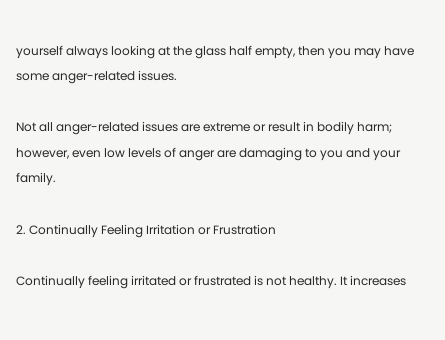yourself always looking at the glass half empty, then you may have some anger-related issues.

Not all anger-related issues are extreme or result in bodily harm; however, even low levels of anger are damaging to you and your family.

2. Continually Feeling Irritation or Frustration

Continually feeling irritated or frustrated is not healthy. It increases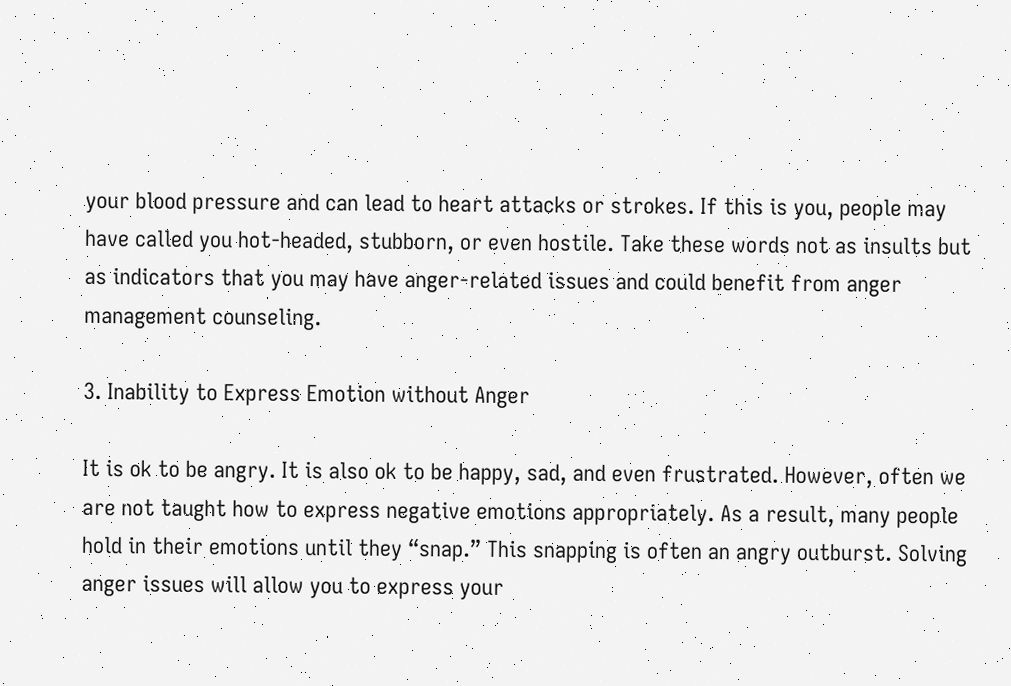your blood pressure and can lead to heart attacks or strokes. If this is you, people may have called you hot-headed, stubborn, or even hostile. Take these words not as insults but as indicators that you may have anger-related issues and could benefit from anger management counseling.

3. Inability to Express Emotion without Anger

It is ok to be angry. It is also ok to be happy, sad, and even frustrated. However, often we are not taught how to express negative emotions appropriately. As a result, many people hold in their emotions until they “snap.” This snapping is often an angry outburst. Solving anger issues will allow you to express your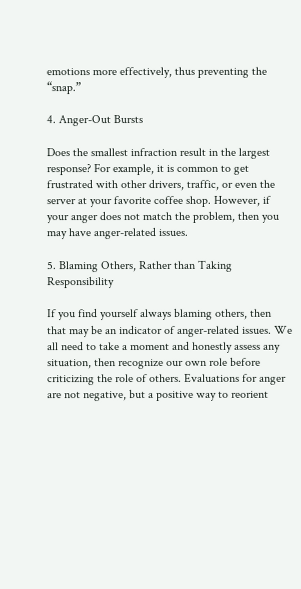emotions more effectively, thus preventing the “snap.”

4. Anger-Out Bursts

Does the smallest infraction result in the largest response? For example, it is common to get frustrated with other drivers, traffic, or even the server at your favorite coffee shop. However, if your anger does not match the problem, then you may have anger-related issues.

5. Blaming Others, Rather than Taking Responsibility

If you find yourself always blaming others, then that may be an indicator of anger-related issues. We all need to take a moment and honestly assess any situation, then recognize our own role before criticizing the role of others. Evaluations for anger are not negative, but a positive way to reorient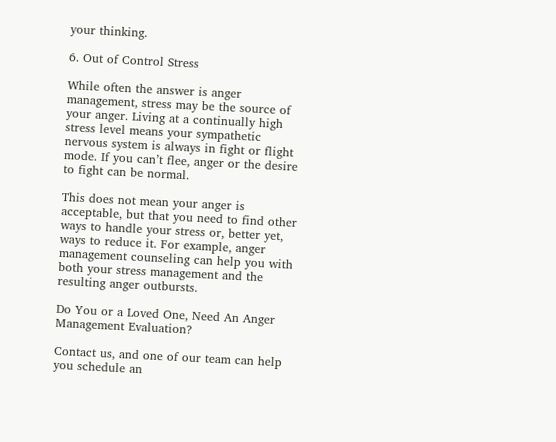your thinking.

6. Out of Control Stress

While often the answer is anger management, stress may be the source of your anger. Living at a continually high stress level means your sympathetic nervous system is always in fight or flight mode. If you can’t flee, anger or the desire to fight can be normal.

This does not mean your anger is acceptable, but that you need to find other ways to handle your stress or, better yet, ways to reduce it. For example, anger management counseling can help you with both your stress management and the resulting anger outbursts.

Do You or a Loved One, Need An Anger Management Evaluation?

Contact us, and one of our team can help you schedule an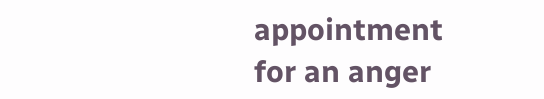appointment for an anger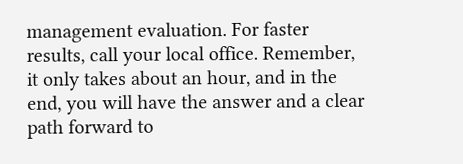management evaluation. For faster results, call your local office. Remember, it only takes about an hour, and in the end, you will have the answer and a clear path forward to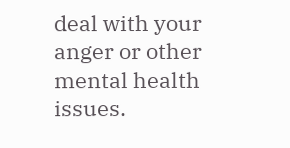deal with your anger or other mental health issues.